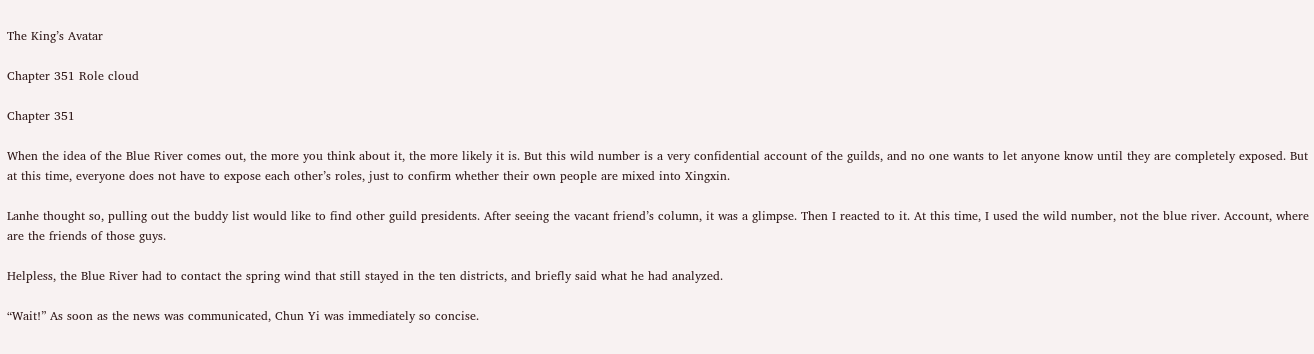The King’s Avatar

Chapter 351 Role cloud

Chapter 351

When the idea of the Blue River comes out, the more you think about it, the more likely it is. But this wild number is a very confidential account of the guilds, and no one wants to let anyone know until they are completely exposed. But at this time, everyone does not have to expose each other’s roles, just to confirm whether their own people are mixed into Xingxin.

Lanhe thought so, pulling out the buddy list would like to find other guild presidents. After seeing the vacant friend’s column, it was a glimpse. Then I reacted to it. At this time, I used the wild number, not the blue river. Account, where are the friends of those guys.

Helpless, the Blue River had to contact the spring wind that still stayed in the ten districts, and briefly said what he had analyzed.

“Wait!” As soon as the news was communicated, Chun Yi was immediately so concise.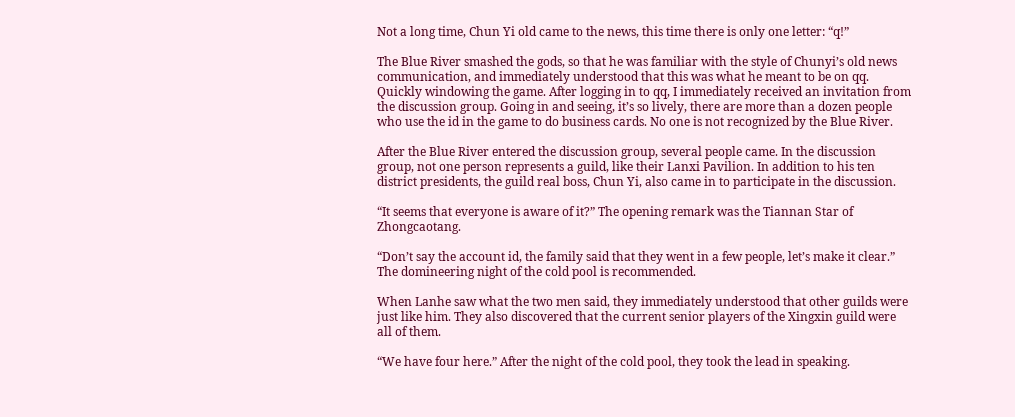Not a long time, Chun Yi old came to the news, this time there is only one letter: “q!”

The Blue River smashed the gods, so that he was familiar with the style of Chunyi’s old news communication, and immediately understood that this was what he meant to be on qq. Quickly windowing the game. After logging in to qq, I immediately received an invitation from the discussion group. Going in and seeing, it’s so lively, there are more than a dozen people who use the id in the game to do business cards. No one is not recognized by the Blue River.

After the Blue River entered the discussion group, several people came. In the discussion group, not one person represents a guild, like their Lanxi Pavilion. In addition to his ten district presidents, the guild real boss, Chun Yi, also came in to participate in the discussion.

“It seems that everyone is aware of it?” The opening remark was the Tiannan Star of Zhongcaotang.

“Don’t say the account id, the family said that they went in a few people, let’s make it clear.” The domineering night of the cold pool is recommended.

When Lanhe saw what the two men said, they immediately understood that other guilds were just like him. They also discovered that the current senior players of the Xingxin guild were all of them.

“We have four here.” After the night of the cold pool, they took the lead in speaking.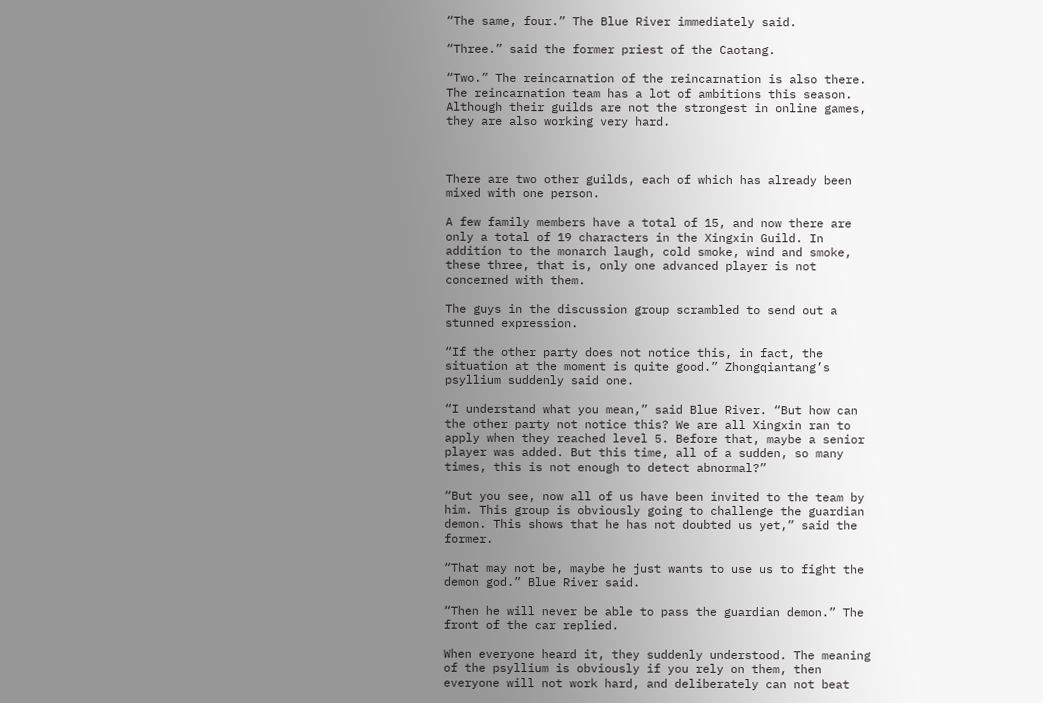“The same, four.” The Blue River immediately said.

“Three.” said the former priest of the Caotang.

“Two.” The reincarnation of the reincarnation is also there. The reincarnation team has a lot of ambitions this season. Although their guilds are not the strongest in online games, they are also working very hard.



There are two other guilds, each of which has already been mixed with one person.

A few family members have a total of 15, and now there are only a total of 19 characters in the Xingxin Guild. In addition to the monarch laugh, cold smoke, wind and smoke, these three, that is, only one advanced player is not concerned with them.

The guys in the discussion group scrambled to send out a stunned expression.

“If the other party does not notice this, in fact, the situation at the moment is quite good.” Zhongqiantang’s psyllium suddenly said one.

“I understand what you mean,” said Blue River. “But how can the other party not notice this? We are all Xingxin ran to apply when they reached level 5. Before that, maybe a senior player was added. But this time, all of a sudden, so many times, this is not enough to detect abnormal?”

“But you see, now all of us have been invited to the team by him. This group is obviously going to challenge the guardian demon. This shows that he has not doubted us yet,” said the former.

“That may not be, maybe he just wants to use us to fight the demon god.” Blue River said.

“Then he will never be able to pass the guardian demon.” The front of the car replied.

When everyone heard it, they suddenly understood. The meaning of the psyllium is obviously if you rely on them, then everyone will not work hard, and deliberately can not beat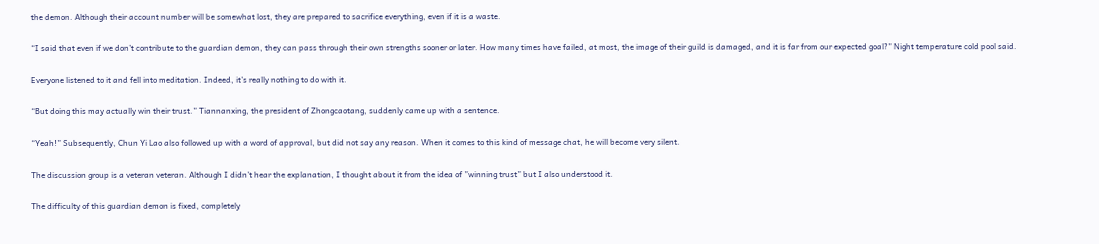the demon. Although their account number will be somewhat lost, they are prepared to sacrifice everything, even if it is a waste.

“I said that even if we don’t contribute to the guardian demon, they can pass through their own strengths sooner or later. How many times have failed, at most, the image of their guild is damaged, and it is far from our expected goal?” Night temperature cold pool said.

Everyone listened to it and fell into meditation. Indeed, it’s really nothing to do with it.

“But doing this may actually win their trust.” Tiannanxing, the president of Zhongcaotang, suddenly came up with a sentence.

“Yeah!” Subsequently, Chun Yi Lao also followed up with a word of approval, but did not say any reason. When it comes to this kind of message chat, he will become very silent.

The discussion group is a veteran veteran. Although I didn’t hear the explanation, I thought about it from the idea of ”winning trust” but I also understood it.

The difficulty of this guardian demon is fixed, completely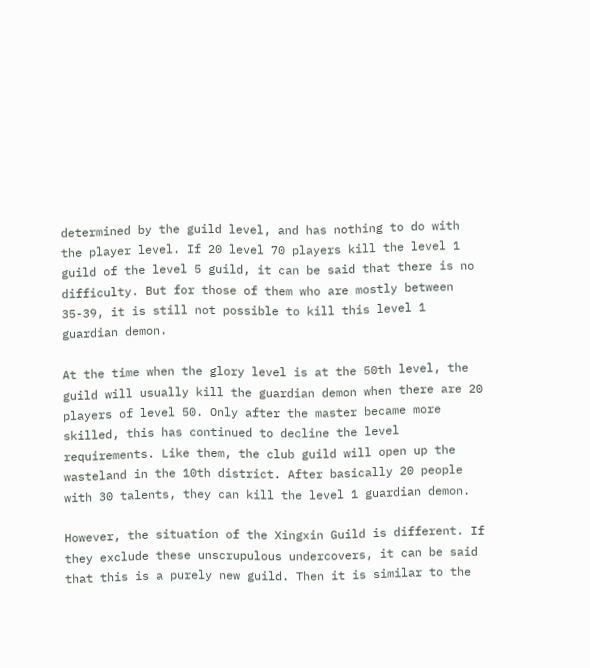determined by the guild level, and has nothing to do with the player level. If 20 level 70 players kill the level 1 guild of the level 5 guild, it can be said that there is no difficulty. But for those of them who are mostly between 35-39, it is still not possible to kill this level 1 guardian demon.

At the time when the glory level is at the 50th level, the guild will usually kill the guardian demon when there are 20 players of level 50. Only after the master became more skilled, this has continued to decline the level requirements. Like them, the club guild will open up the wasteland in the 10th district. After basically 20 people with 30 talents, they can kill the level 1 guardian demon.

However, the situation of the Xingxin Guild is different. If they exclude these unscrupulous undercovers, it can be said that this is a purely new guild. Then it is similar to the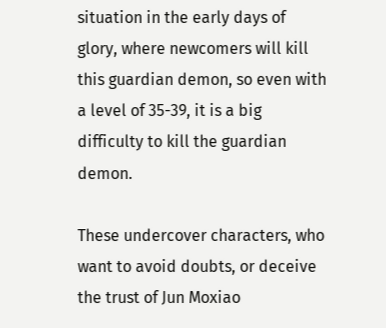situation in the early days of glory, where newcomers will kill this guardian demon, so even with a level of 35-39, it is a big difficulty to kill the guardian demon.

These undercover characters, who want to avoid doubts, or deceive the trust of Jun Moxiao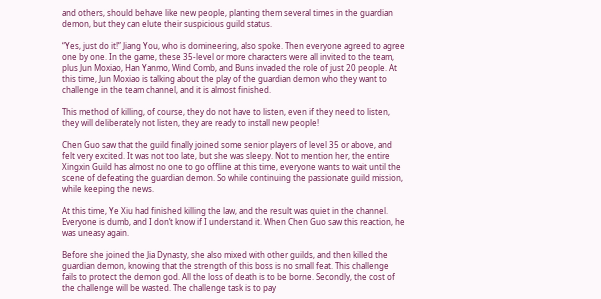and others, should behave like new people, planting them several times in the guardian demon, but they can elute their suspicious guild status.

“Yes, just do it!” Jiang You, who is domineering, also spoke. Then everyone agreed to agree one by one. In the game, these 35-level or more characters were all invited to the team, plus Jun Moxiao, Han Yanmo, Wind Comb, and Buns invaded the role of just 20 people. At this time, Jun Moxiao is talking about the play of the guardian demon who they want to challenge in the team channel, and it is almost finished.

This method of killing, of course, they do not have to listen, even if they need to listen, they will deliberately not listen, they are ready to install new people!

Chen Guo saw that the guild finally joined some senior players of level 35 or above, and felt very excited. It was not too late, but she was sleepy. Not to mention her, the entire Xingxin Guild has almost no one to go offline at this time, everyone wants to wait until the scene of defeating the guardian demon. So while continuing the passionate guild mission, while keeping the news.

At this time, Ye Xiu had finished killing the law, and the result was quiet in the channel. Everyone is dumb, and I don’t know if I understand it. When Chen Guo saw this reaction, he was uneasy again.

Before she joined the Jia Dynasty, she also mixed with other guilds, and then killed the guardian demon, knowing that the strength of this boss is no small feat. This challenge fails to protect the demon god. All the loss of death is to be borne. Secondly, the cost of the challenge will be wasted. The challenge task is to pay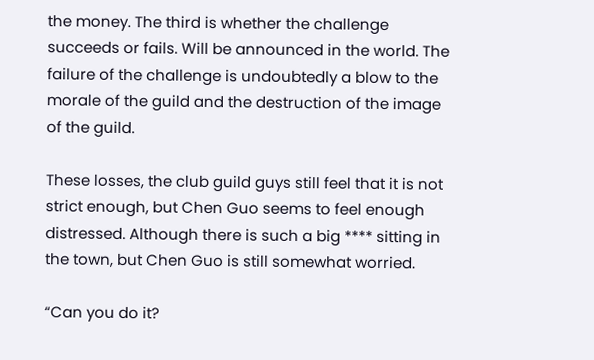the money. The third is whether the challenge succeeds or fails. Will be announced in the world. The failure of the challenge is undoubtedly a blow to the morale of the guild and the destruction of the image of the guild.

These losses, the club guild guys still feel that it is not strict enough, but Chen Guo seems to feel enough distressed. Although there is such a big **** sitting in the town, but Chen Guo is still somewhat worried.

“Can you do it?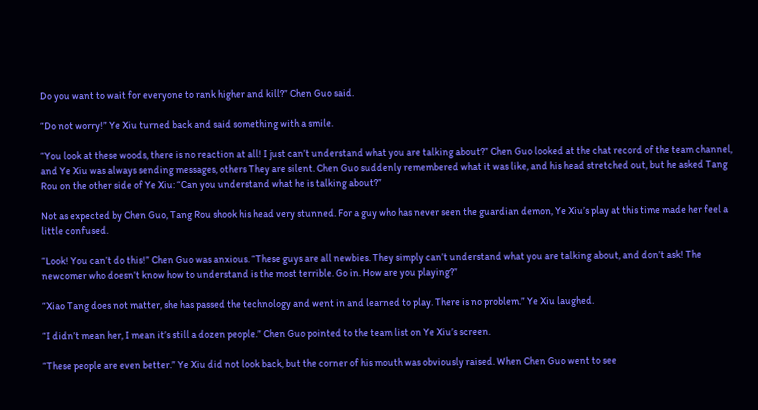Do you want to wait for everyone to rank higher and kill?” Chen Guo said.

“Do not worry!” Ye Xiu turned back and said something with a smile.

“You look at these woods, there is no reaction at all! I just can’t understand what you are talking about?” Chen Guo looked at the chat record of the team channel, and Ye Xiu was always sending messages, others They are silent. Chen Guo suddenly remembered what it was like, and his head stretched out, but he asked Tang Rou on the other side of Ye Xiu: “Can you understand what he is talking about?”

Not as expected by Chen Guo, Tang Rou shook his head very stunned. For a guy who has never seen the guardian demon, Ye Xiu’s play at this time made her feel a little confused.

“Look! You can’t do this!” Chen Guo was anxious. “These guys are all newbies. They simply can’t understand what you are talking about, and don’t ask! The newcomer who doesn’t know how to understand is the most terrible. Go in. How are you playing?”

“Xiao Tang does not matter, she has passed the technology and went in and learned to play. There is no problem.” Ye Xiu laughed.

“I didn’t mean her, I mean it’s still a dozen people.” Chen Guo pointed to the team list on Ye Xiu’s screen.

“These people are even better.” Ye Xiu did not look back, but the corner of his mouth was obviously raised. When Chen Guo went to see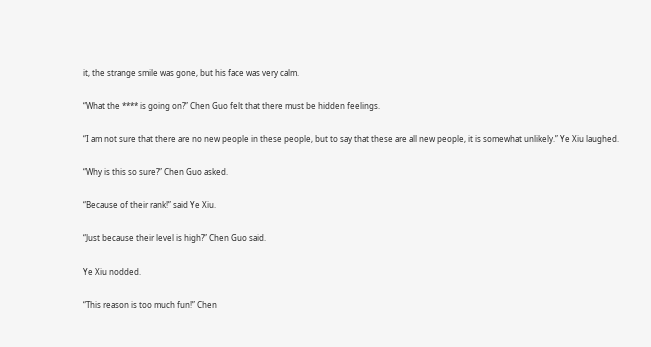it, the strange smile was gone, but his face was very calm.

“What the **** is going on?” Chen Guo felt that there must be hidden feelings.

“I am not sure that there are no new people in these people, but to say that these are all new people, it is somewhat unlikely.” Ye Xiu laughed.

“Why is this so sure?” Chen Guo asked.

“Because of their rank!” said Ye Xiu.

“Just because their level is high?” Chen Guo said.

Ye Xiu nodded.

“This reason is too much fun!” Chen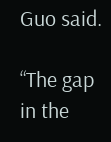Guo said.

“The gap in the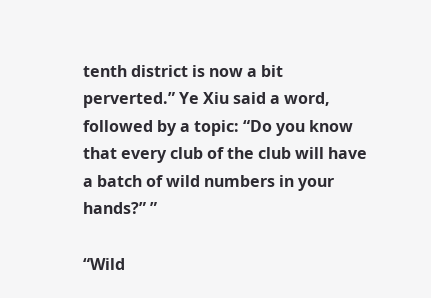tenth district is now a bit perverted.” Ye Xiu said a word, followed by a topic: “Do you know that every club of the club will have a batch of wild numbers in your hands?” ”

“Wild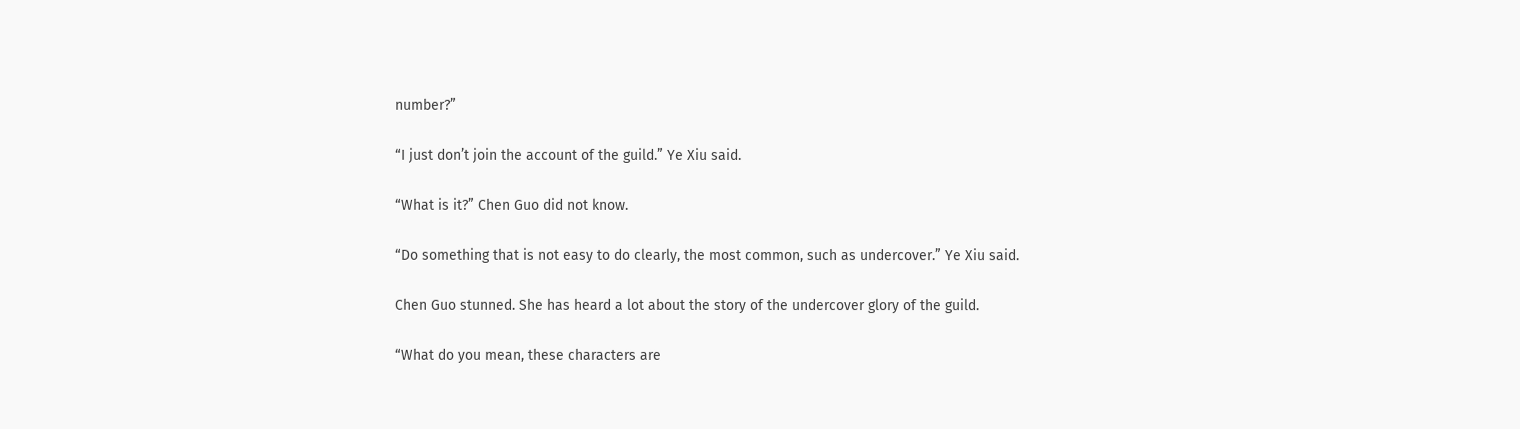number?”

“I just don’t join the account of the guild.” Ye Xiu said.

“What is it?” Chen Guo did not know.

“Do something that is not easy to do clearly, the most common, such as undercover.” Ye Xiu said.

Chen Guo stunned. She has heard a lot about the story of the undercover glory of the guild.

“What do you mean, these characters are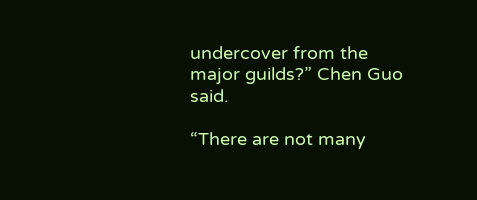undercover from the major guilds?” Chen Guo said.

“There are not many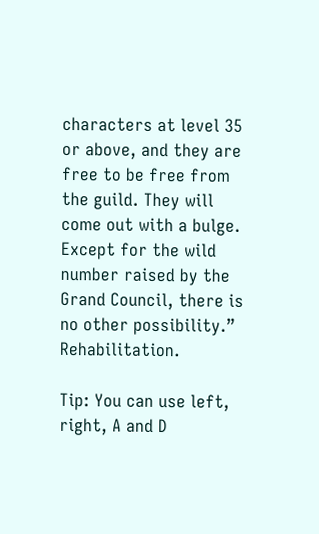characters at level 35 or above, and they are free to be free from the guild. They will come out with a bulge. Except for the wild number raised by the Grand Council, there is no other possibility.” Rehabilitation.

Tip: You can use left, right, A and D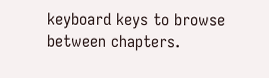keyboard keys to browse between chapters.